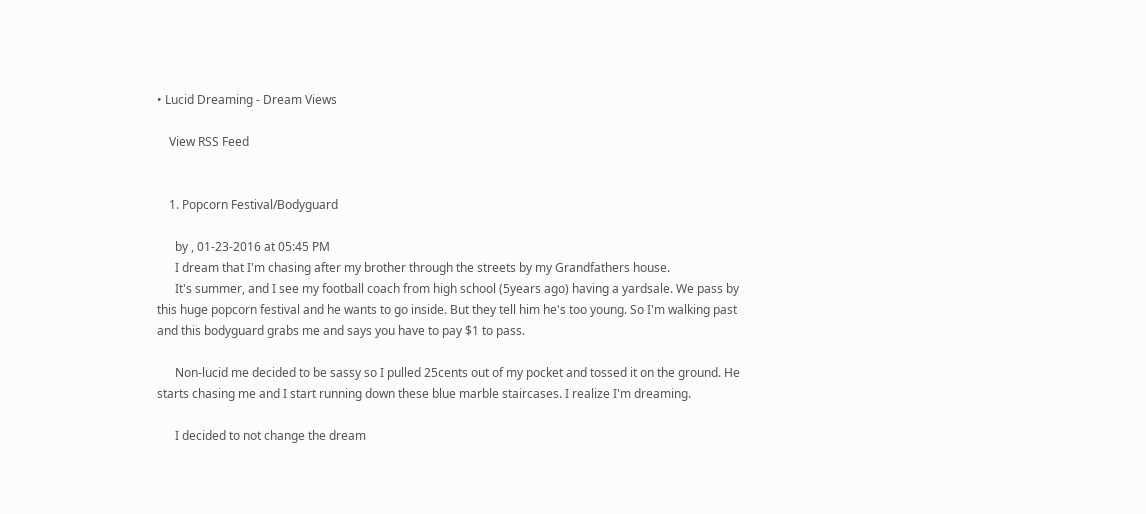• Lucid Dreaming - Dream Views

    View RSS Feed


    1. Popcorn Festival/Bodyguard

      by , 01-23-2016 at 05:45 PM
      I dream that I'm chasing after my brother through the streets by my Grandfathers house.
      It's summer, and I see my football coach from high school (5years ago) having a yardsale. We pass by this huge popcorn festival and he wants to go inside. But they tell him he's too young. So I'm walking past and this bodyguard grabs me and says you have to pay $1 to pass.

      Non-lucid me decided to be sassy so I pulled 25cents out of my pocket and tossed it on the ground. He starts chasing me and I start running down these blue marble staircases. I realize I'm dreaming.

      I decided to not change the dream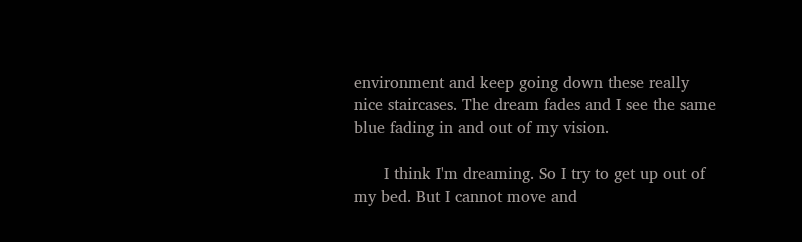environment and keep going down these really nice staircases. The dream fades and I see the same blue fading in and out of my vision.

      I think I'm dreaming. So I try to get up out of my bed. But I cannot move and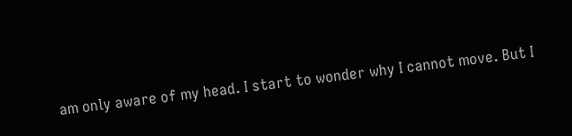am only aware of my head. I start to wonder why I cannot move. But I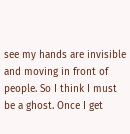see my hands are invisible and moving in front of people. So I think I must be a ghost. Once I get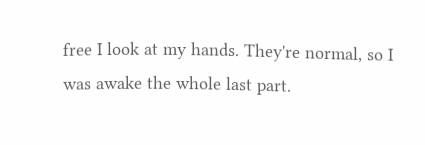free I look at my hands. They're normal, so I was awake the whole last part.